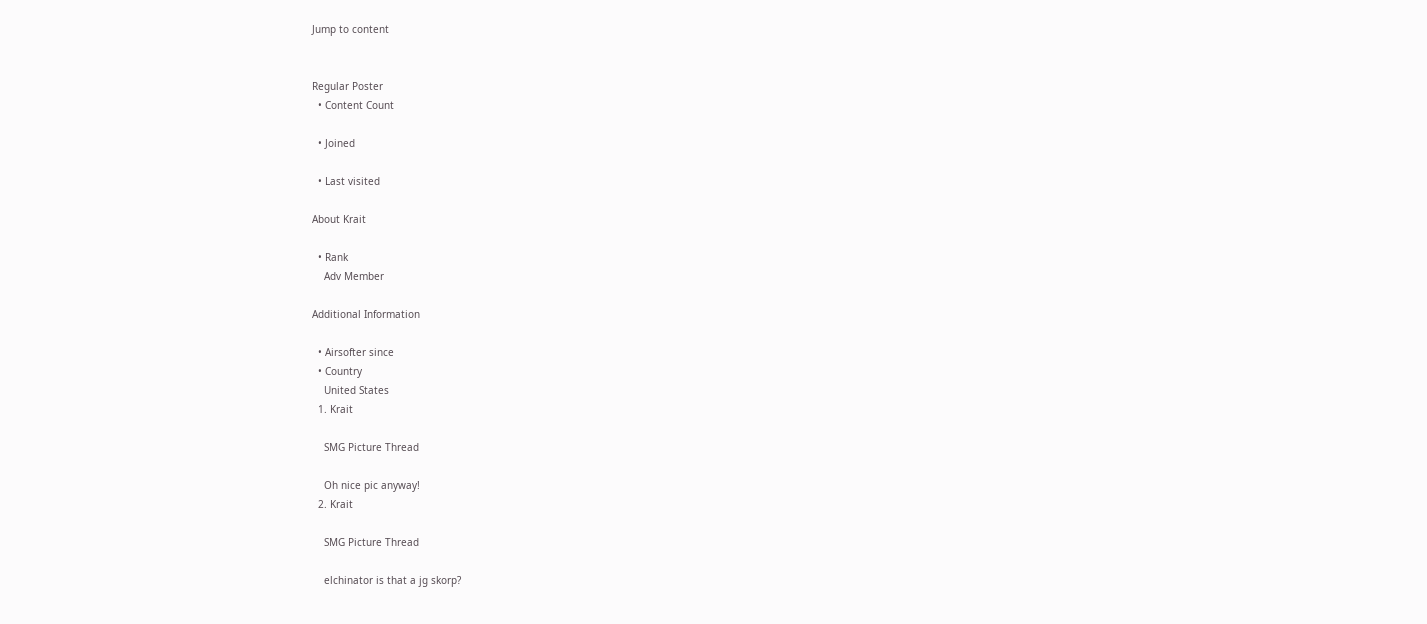Jump to content


Regular Poster
  • Content Count

  • Joined

  • Last visited

About Krait

  • Rank
    Adv Member

Additional Information

  • Airsofter since
  • Country
    United States
  1. Krait

    SMG Picture Thread

    Oh nice pic anyway!
  2. Krait

    SMG Picture Thread

    elchinator is that a jg skorp?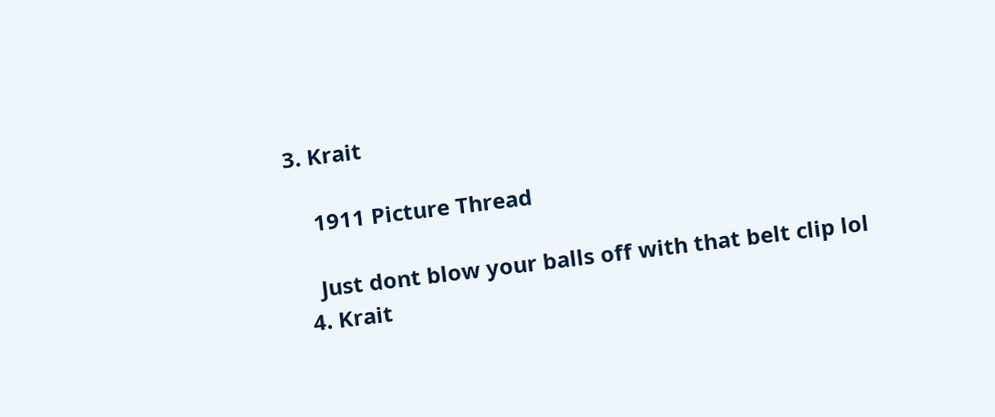3. Krait

    1911 Picture Thread

    Just dont blow your balls off with that belt clip lol
  4. Krait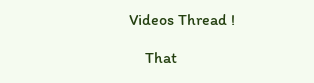Videos Thread !

    That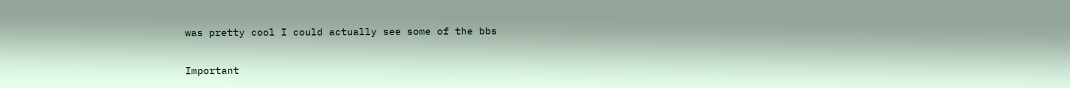was pretty cool I could actually see some of the bbs

Important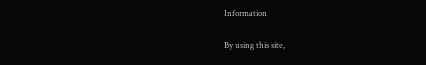Information

By using this site,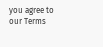you agree to our Terms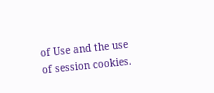of Use and the use of session cookies.